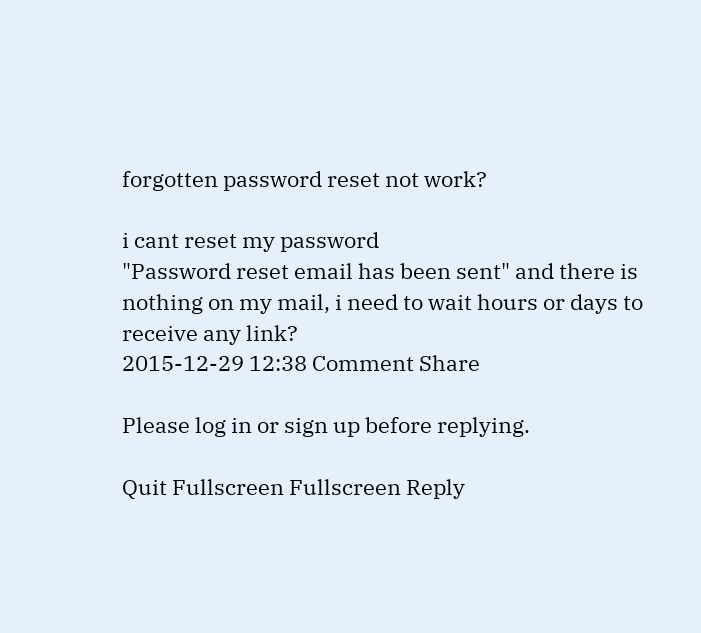forgotten password reset not work?

i cant reset my password
"Password reset email has been sent" and there is nothing on my mail, i need to wait hours or days to receive any link?
2015-12-29 12:38 Comment Share

Please log in or sign up before replying.

Quit Fullscreen Fullscreen Reply